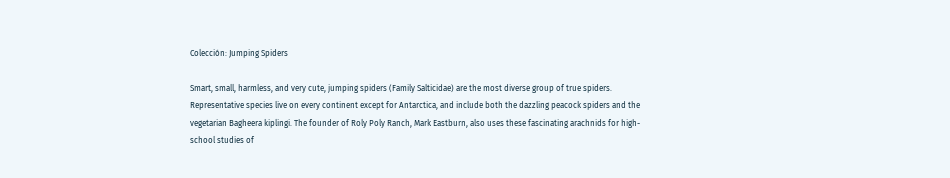Colección: Jumping Spiders

Smart, small, harmless, and very cute, jumping spiders (Family Salticidae) are the most diverse group of true spiders. Representative species live on every continent except for Antarctica, and include both the dazzling peacock spiders and the vegetarian Bagheera kiplingi. The founder of Roly Poly Ranch, Mark Eastburn, also uses these fascinating arachnids for high-school studies of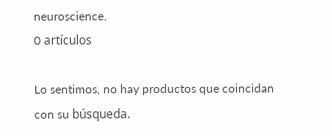neuroscience.
0 artículos

Lo sentimos, no hay productos que coincidan con su búsqueda.